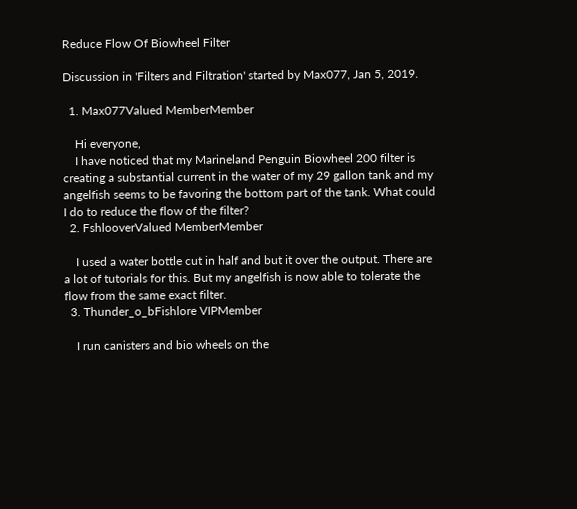Reduce Flow Of Biowheel Filter

Discussion in 'Filters and Filtration' started by Max077, Jan 5, 2019.

  1. Max077Valued MemberMember

    Hi everyone,
    I have noticed that my Marineland Penguin Biowheel 200 filter is creating a substantial current in the water of my 29 gallon tank and my angelfish seems to be favoring the bottom part of the tank. What could I do to reduce the flow of the filter?
  2. FshlooverValued MemberMember

    I used a water bottle cut in half and but it over the output. There are a lot of tutorials for this. But my angelfish is now able to tolerate the flow from the same exact filter.
  3. Thunder_o_bFishlore VIPMember

    I run canisters and bio wheels on the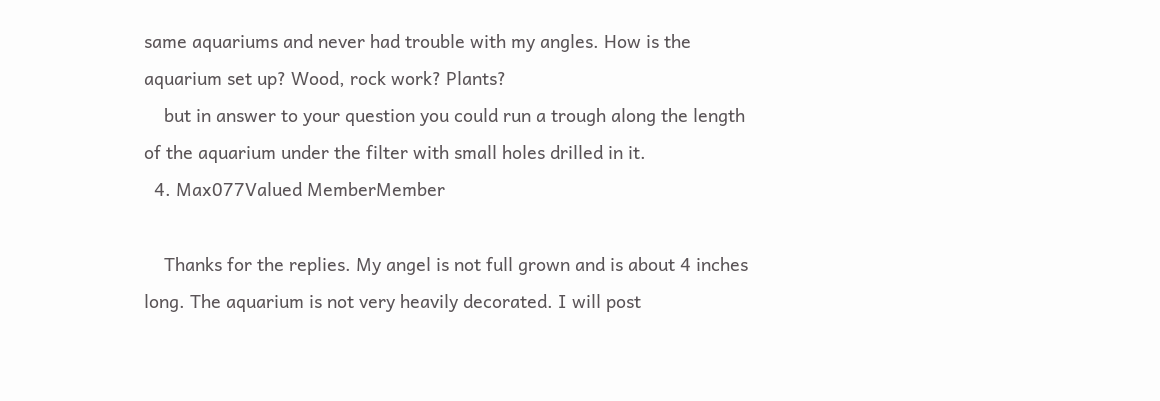same aquariums and never had trouble with my angles. How is the aquarium set up? Wood, rock work? Plants?
    but in answer to your question you could run a trough along the length of the aquarium under the filter with small holes drilled in it.
  4. Max077Valued MemberMember

    Thanks for the replies. My angel is not full grown and is about 4 inches long. The aquarium is not very heavily decorated. I will post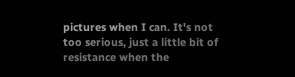pictures when I can. It's not too serious, just a little bit of resistance when the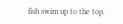fish swim up to the top.